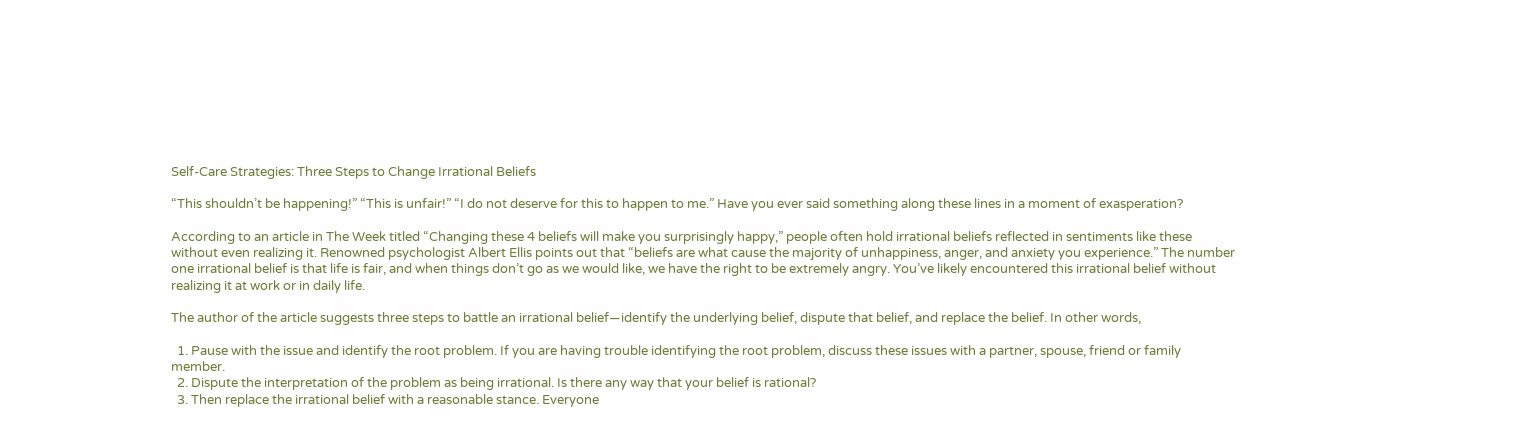Self-Care Strategies: Three Steps to Change Irrational Beliefs

“This shouldn’t be happening!” “This is unfair!” “I do not deserve for this to happen to me.” Have you ever said something along these lines in a moment of exasperation?

According to an article in The Week titled “Changing these 4 beliefs will make you surprisingly happy,” people often hold irrational beliefs reflected in sentiments like these without even realizing it. Renowned psychologist Albert Ellis points out that “beliefs are what cause the majority of unhappiness, anger, and anxiety you experience.” The number one irrational belief is that life is fair, and when things don’t go as we would like, we have the right to be extremely angry. You’ve likely encountered this irrational belief without realizing it at work or in daily life.

The author of the article suggests three steps to battle an irrational belief—identify the underlying belief, dispute that belief, and replace the belief. In other words,

  1. Pause with the issue and identify the root problem. If you are having trouble identifying the root problem, discuss these issues with a partner, spouse, friend or family member.
  2. Dispute the interpretation of the problem as being irrational. Is there any way that your belief is rational?
  3. Then replace the irrational belief with a reasonable stance. Everyone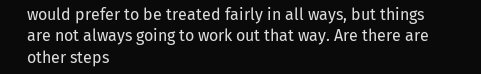would prefer to be treated fairly in all ways, but things are not always going to work out that way. Are there are other steps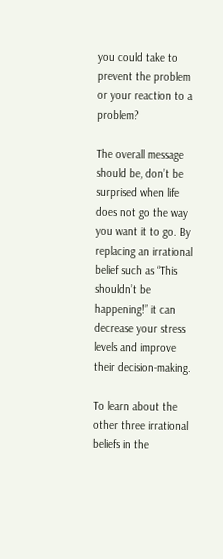you could take to prevent the problem or your reaction to a problem?

The overall message should be, don’t be surprised when life does not go the way you want it to go. By replacing an irrational belief such as “This shouldn’t be happening!” it can decrease your stress levels and improve their decision-making.

To learn about the other three irrational beliefs in the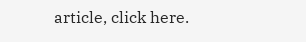article, click here.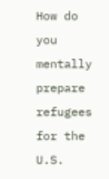How do you mentally prepare refugees for the U.S.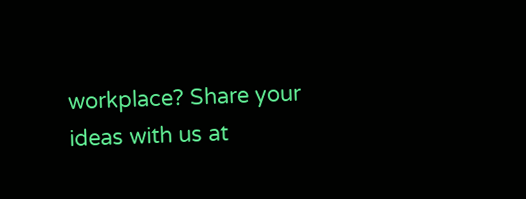workplace? Share your ideas with us at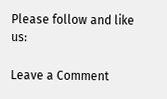Please follow and like us:

Leave a Comment